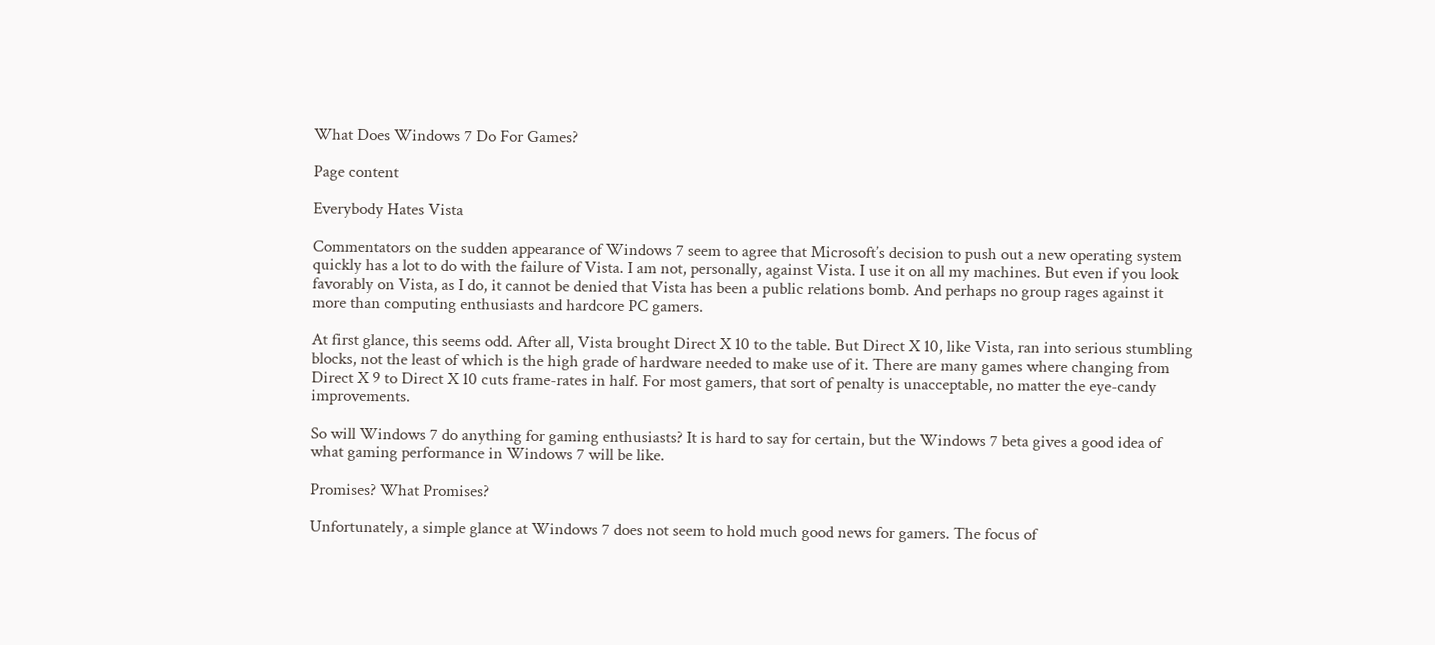What Does Windows 7 Do For Games?

Page content

Everybody Hates Vista

Commentators on the sudden appearance of Windows 7 seem to agree that Microsoft’s decision to push out a new operating system quickly has a lot to do with the failure of Vista. I am not, personally, against Vista. I use it on all my machines. But even if you look favorably on Vista, as I do, it cannot be denied that Vista has been a public relations bomb. And perhaps no group rages against it more than computing enthusiasts and hardcore PC gamers.

At first glance, this seems odd. After all, Vista brought Direct X 10 to the table. But Direct X 10, like Vista, ran into serious stumbling blocks, not the least of which is the high grade of hardware needed to make use of it. There are many games where changing from Direct X 9 to Direct X 10 cuts frame-rates in half. For most gamers, that sort of penalty is unacceptable, no matter the eye-candy improvements.

So will Windows 7 do anything for gaming enthusiasts? It is hard to say for certain, but the Windows 7 beta gives a good idea of what gaming performance in Windows 7 will be like.

Promises? What Promises?

Unfortunately, a simple glance at Windows 7 does not seem to hold much good news for gamers. The focus of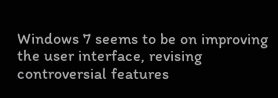Windows 7 seems to be on improving the user interface, revising controversial features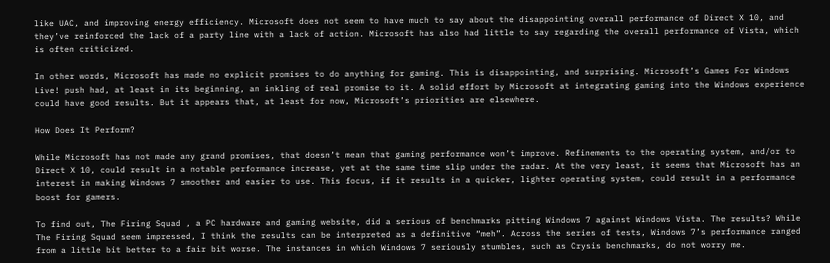like UAC, and improving energy efficiency. Microsoft does not seem to have much to say about the disappointing overall performance of Direct X 10, and they’ve reinforced the lack of a party line with a lack of action. Microsoft has also had little to say regarding the overall performance of Vista, which is often criticized.

In other words, Microsoft has made no explicit promises to do anything for gaming. This is disappointing, and surprising. Microsoft’s Games For Windows Live! push had, at least in its beginning, an inkling of real promise to it. A solid effort by Microsoft at integrating gaming into the Windows experience could have good results. But it appears that, at least for now, Microsoft’s priorities are elsewhere.

How Does It Perform?

While Microsoft has not made any grand promises, that doesn’t mean that gaming performance won’t improve. Refinements to the operating system, and/or to Direct X 10, could result in a notable performance increase, yet at the same time slip under the radar. At the very least, it seems that Microsoft has an interest in making Windows 7 smoother and easier to use. This focus, if it results in a quicker, lighter operating system, could result in a performance boost for gamers.

To find out, The Firing Squad , a PC hardware and gaming website, did a serious of benchmarks pitting Windows 7 against Windows Vista. The results? While The Firing Squad seem impressed, I think the results can be interpreted as a definitive “meh”. Across the series of tests, Windows 7’s performance ranged from a little bit better to a fair bit worse. The instances in which Windows 7 seriously stumbles, such as Crysis benchmarks, do not worry me.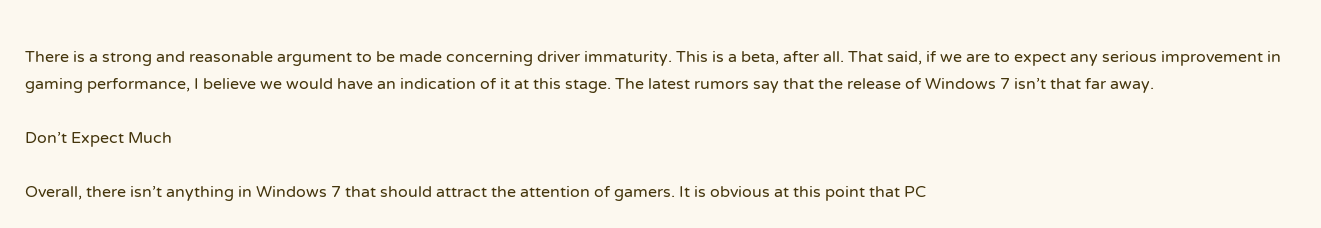There is a strong and reasonable argument to be made concerning driver immaturity. This is a beta, after all. That said, if we are to expect any serious improvement in gaming performance, I believe we would have an indication of it at this stage. The latest rumors say that the release of Windows 7 isn’t that far away.

Don’t Expect Much

Overall, there isn’t anything in Windows 7 that should attract the attention of gamers. It is obvious at this point that PC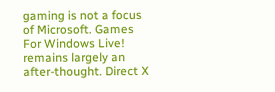gaming is not a focus of Microsoft. Games For Windows Live! remains largely an after-thought. Direct X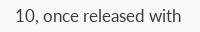10, once released with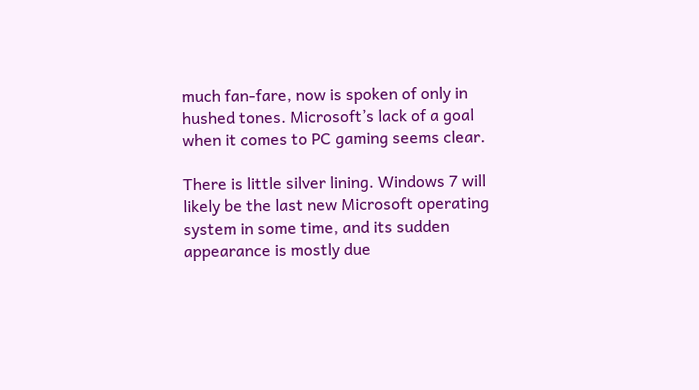much fan-fare, now is spoken of only in hushed tones. Microsoft’s lack of a goal when it comes to PC gaming seems clear.

There is little silver lining. Windows 7 will likely be the last new Microsoft operating system in some time, and its sudden appearance is mostly due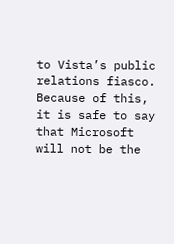to Vista’s public relations fiasco. Because of this, it is safe to say that Microsoft will not be the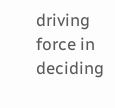driving force in deciding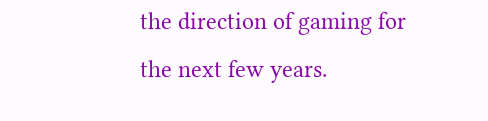the direction of gaming for the next few years.